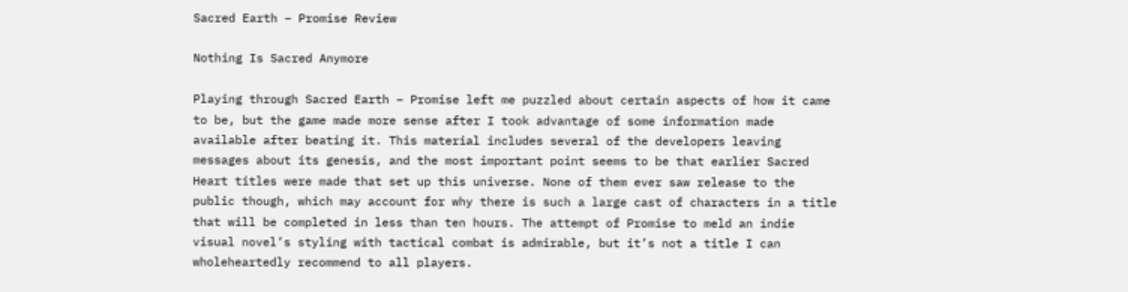Sacred Earth – Promise Review

Nothing Is Sacred Anymore

Playing through Sacred Earth – Promise left me puzzled about certain aspects of how it came to be, but the game made more sense after I took advantage of some information made available after beating it. This material includes several of the developers leaving messages about its genesis, and the most important point seems to be that earlier Sacred Heart titles were made that set up this universe. None of them ever saw release to the public though, which may account for why there is such a large cast of characters in a title that will be completed in less than ten hours. The attempt of Promise to meld an indie visual novel’s styling with tactical combat is admirable, but it’s not a title I can wholeheartedly recommend to all players.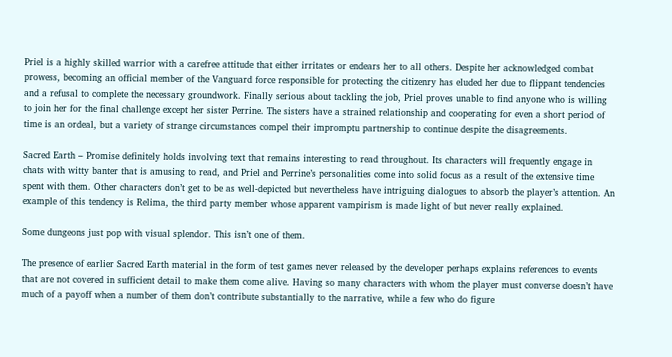Priel is a highly skilled warrior with a carefree attitude that either irritates or endears her to all others. Despite her acknowledged combat prowess, becoming an official member of the Vanguard force responsible for protecting the citizenry has eluded her due to flippant tendencies and a refusal to complete the necessary groundwork. Finally serious about tackling the job, Priel proves unable to find anyone who is willing to join her for the final challenge except her sister Perrine. The sisters have a strained relationship and cooperating for even a short period of time is an ordeal, but a variety of strange circumstances compel their impromptu partnership to continue despite the disagreements.

Sacred Earth – Promise definitely holds involving text that remains interesting to read throughout. Its characters will frequently engage in chats with witty banter that is amusing to read, and Priel and Perrine’s personalities come into solid focus as a result of the extensive time spent with them. Other characters don’t get to be as well-depicted but nevertheless have intriguing dialogues to absorb the player’s attention. An example of this tendency is Relima, the third party member whose apparent vampirism is made light of but never really explained.

Some dungeons just pop with visual splendor. This isn’t one of them.

The presence of earlier Sacred Earth material in the form of test games never released by the developer perhaps explains references to events that are not covered in sufficient detail to make them come alive. Having so many characters with whom the player must converse doesn’t have much of a payoff when a number of them don’t contribute substantially to the narrative, while a few who do figure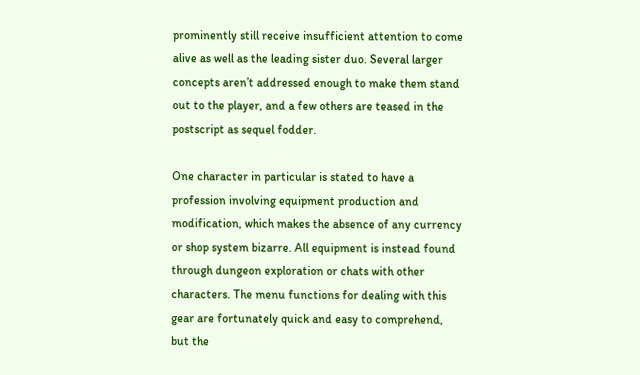prominently still receive insufficient attention to come alive as well as the leading sister duo. Several larger concepts aren’t addressed enough to make them stand out to the player, and a few others are teased in the postscript as sequel fodder.

One character in particular is stated to have a profession involving equipment production and modification, which makes the absence of any currency or shop system bizarre. All equipment is instead found through dungeon exploration or chats with other characters. The menu functions for dealing with this gear are fortunately quick and easy to comprehend, but the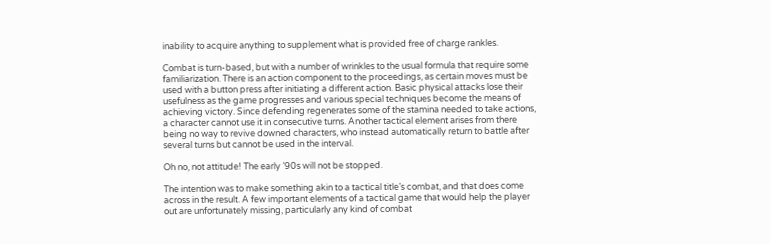inability to acquire anything to supplement what is provided free of charge rankles.

Combat is turn-based, but with a number of wrinkles to the usual formula that require some familiarization. There is an action component to the proceedings, as certain moves must be used with a button press after initiating a different action. Basic physical attacks lose their usefulness as the game progresses and various special techniques become the means of achieving victory. Since defending regenerates some of the stamina needed to take actions, a character cannot use it in consecutive turns. Another tactical element arises from there being no way to revive downed characters, who instead automatically return to battle after several turns but cannot be used in the interval.

Oh no, not attitude! The early ’90s will not be stopped.

The intention was to make something akin to a tactical title’s combat, and that does come across in the result. A few important elements of a tactical game that would help the player out are unfortunately missing, particularly any kind of combat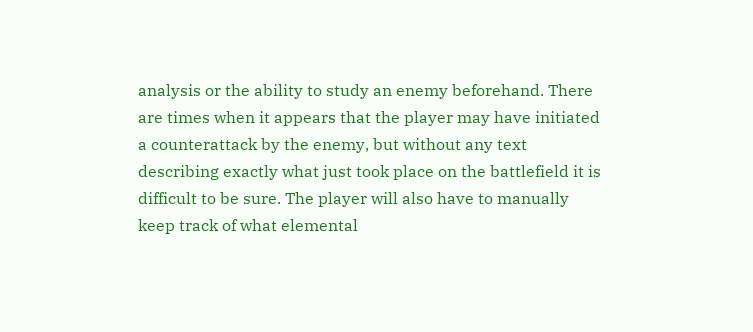analysis or the ability to study an enemy beforehand. There are times when it appears that the player may have initiated a counterattack by the enemy, but without any text describing exactly what just took place on the battlefield it is difficult to be sure. The player will also have to manually keep track of what elemental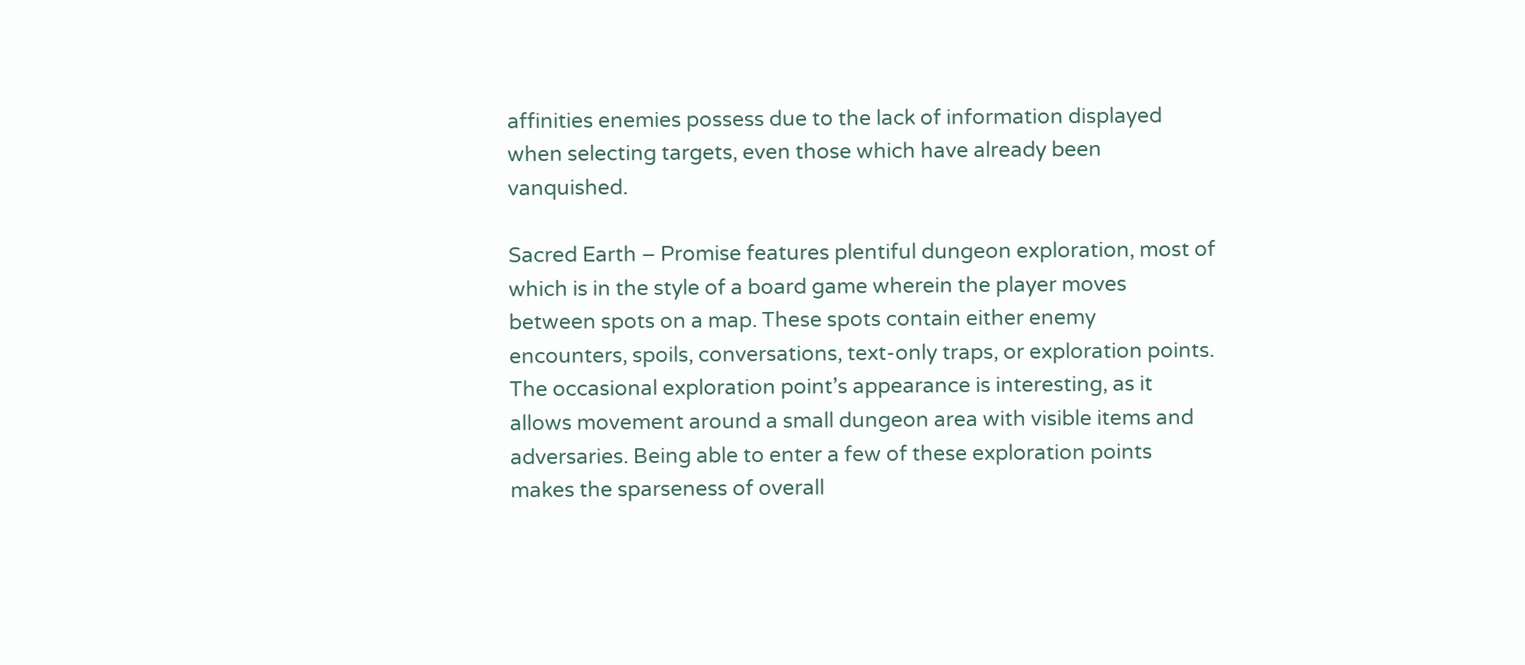affinities enemies possess due to the lack of information displayed when selecting targets, even those which have already been vanquished.

Sacred Earth – Promise features plentiful dungeon exploration, most of which is in the style of a board game wherein the player moves between spots on a map. These spots contain either enemy encounters, spoils, conversations, text-only traps, or exploration points. The occasional exploration point’s appearance is interesting, as it allows movement around a small dungeon area with visible items and adversaries. Being able to enter a few of these exploration points makes the sparseness of overall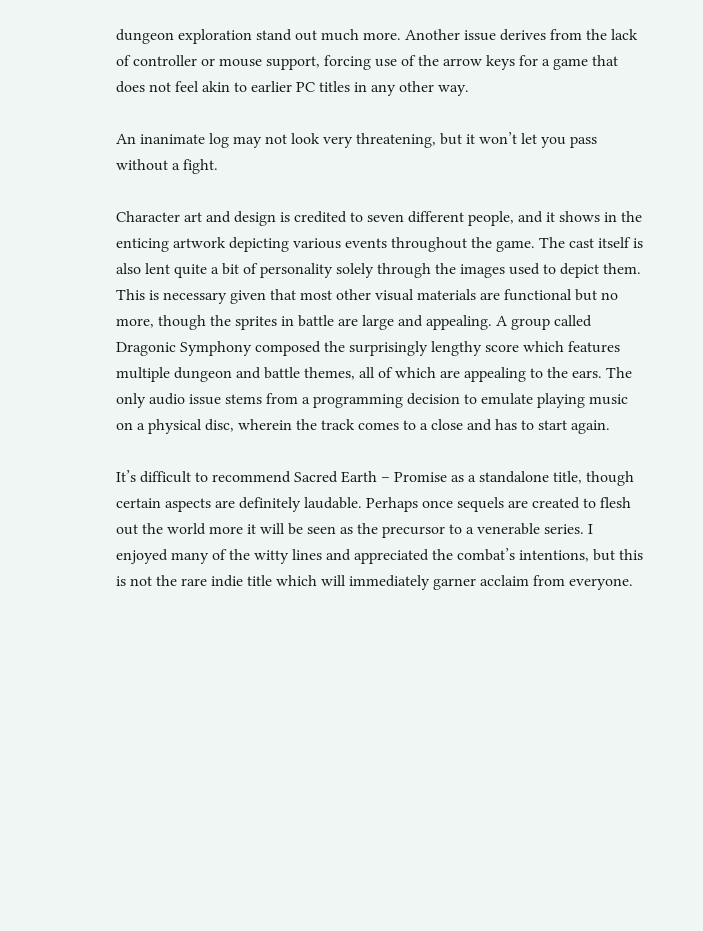dungeon exploration stand out much more. Another issue derives from the lack of controller or mouse support, forcing use of the arrow keys for a game that does not feel akin to earlier PC titles in any other way.

An inanimate log may not look very threatening, but it won’t let you pass without a fight.

Character art and design is credited to seven different people, and it shows in the enticing artwork depicting various events throughout the game. The cast itself is also lent quite a bit of personality solely through the images used to depict them. This is necessary given that most other visual materials are functional but no more, though the sprites in battle are large and appealing. A group called Dragonic Symphony composed the surprisingly lengthy score which features multiple dungeon and battle themes, all of which are appealing to the ears. The only audio issue stems from a programming decision to emulate playing music on a physical disc, wherein the track comes to a close and has to start again.

It’s difficult to recommend Sacred Earth – Promise as a standalone title, though certain aspects are definitely laudable. Perhaps once sequels are created to flesh out the world more it will be seen as the precursor to a venerable series. I enjoyed many of the witty lines and appreciated the combat’s intentions, but this is not the rare indie title which will immediately garner acclaim from everyone.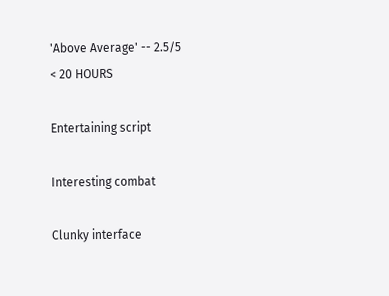'Above Average' -- 2.5/5
< 20 HOURS

Entertaining script

Interesting combat

Clunky interface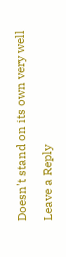Doesn't stand on its own very well

Leave a Reply